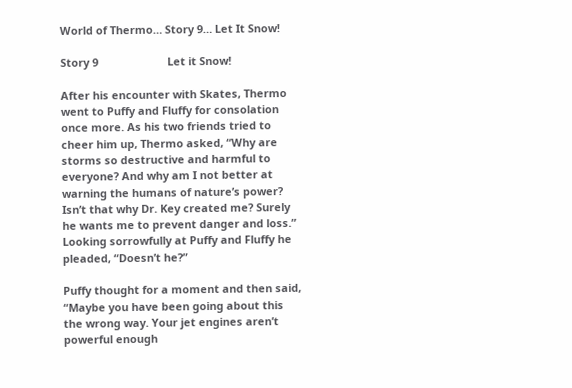World of Thermo… Story 9… Let It Snow!

Story 9                       Let it Snow!

After his encounter with Skates, Thermo went to Puffy and Fluffy for consolation once more. As his two friends tried to cheer him up, Thermo asked, “Why are storms so destructive and harmful to everyone? And why am I not better at warning the humans of nature’s power? Isn’t that why Dr. Key created me? Surely he wants me to prevent danger and loss.” Looking sorrowfully at Puffy and Fluffy he pleaded, “Doesn’t he?”

Puffy thought for a moment and then said, “Maybe you have been going about this the wrong way. Your jet engines aren’t powerful enough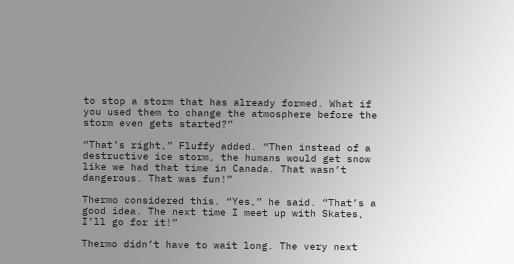to stop a storm that has already formed. What if you used them to change the atmosphere before the storm even gets started?”

“That’s right,” Fluffy added. “Then instead of a destructive ice storm, the humans would get snow like we had that time in Canada. That wasn’t dangerous. That was fun!”

Thermo considered this. “Yes,” he said. “That’s a good idea. The next time I meet up with Skates, I’ll go for it!”

Thermo didn’t have to wait long. The very next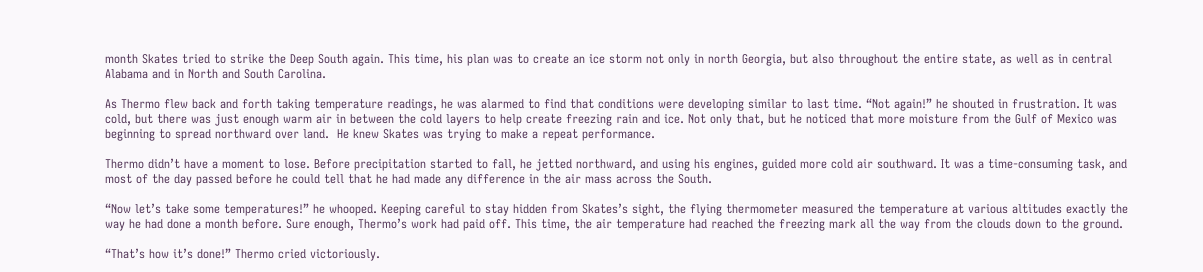month Skates tried to strike the Deep South again. This time, his plan was to create an ice storm not only in north Georgia, but also throughout the entire state, as well as in central Alabama and in North and South Carolina.

As Thermo flew back and forth taking temperature readings, he was alarmed to find that conditions were developing similar to last time. “Not again!” he shouted in frustration. It was cold, but there was just enough warm air in between the cold layers to help create freezing rain and ice. Not only that, but he noticed that more moisture from the Gulf of Mexico was beginning to spread northward over land.  He knew Skates was trying to make a repeat performance.

Thermo didn’t have a moment to lose. Before precipitation started to fall, he jetted northward, and using his engines, guided more cold air southward. It was a time-consuming task, and most of the day passed before he could tell that he had made any difference in the air mass across the South.

“Now let’s take some temperatures!” he whooped. Keeping careful to stay hidden from Skates’s sight, the flying thermometer measured the temperature at various altitudes exactly the way he had done a month before. Sure enough, Thermo’s work had paid off. This time, the air temperature had reached the freezing mark all the way from the clouds down to the ground.

“That’s how it’s done!” Thermo cried victoriously.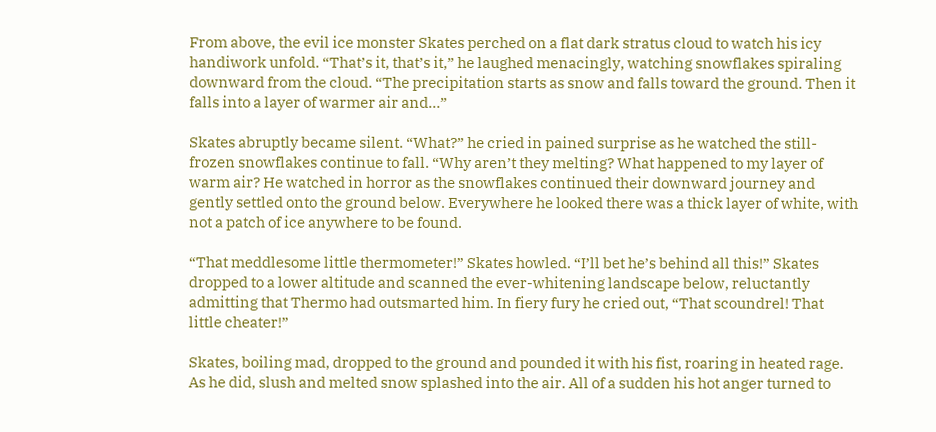From above, the evil ice monster Skates perched on a flat dark stratus cloud to watch his icy handiwork unfold. “That’s it, that’s it,” he laughed menacingly, watching snowflakes spiraling downward from the cloud. “The precipitation starts as snow and falls toward the ground. Then it falls into a layer of warmer air and…”

Skates abruptly became silent. “What?” he cried in pained surprise as he watched the still-frozen snowflakes continue to fall. “Why aren’t they melting? What happened to my layer of warm air? He watched in horror as the snowflakes continued their downward journey and gently settled onto the ground below. Everywhere he looked there was a thick layer of white, with not a patch of ice anywhere to be found.

“That meddlesome little thermometer!” Skates howled. “I’ll bet he’s behind all this!” Skates dropped to a lower altitude and scanned the ever-whitening landscape below, reluctantly admitting that Thermo had outsmarted him. In fiery fury he cried out, “That scoundrel! That little cheater!”

Skates, boiling mad, dropped to the ground and pounded it with his fist, roaring in heated rage. As he did, slush and melted snow splashed into the air. All of a sudden his hot anger turned to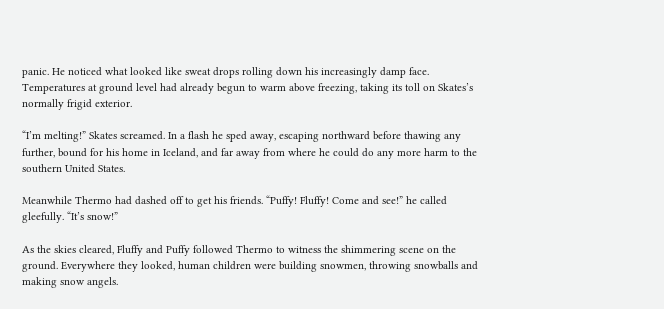panic. He noticed what looked like sweat drops rolling down his increasingly damp face. Temperatures at ground level had already begun to warm above freezing, taking its toll on Skates’s normally frigid exterior.

“I’m melting!” Skates screamed. In a flash he sped away, escaping northward before thawing any further, bound for his home in Iceland, and far away from where he could do any more harm to the southern United States.

Meanwhile Thermo had dashed off to get his friends. “Puffy! Fluffy! Come and see!” he called gleefully. “It’s snow!”

As the skies cleared, Fluffy and Puffy followed Thermo to witness the shimmering scene on the ground. Everywhere they looked, human children were building snowmen, throwing snowballs and making snow angels.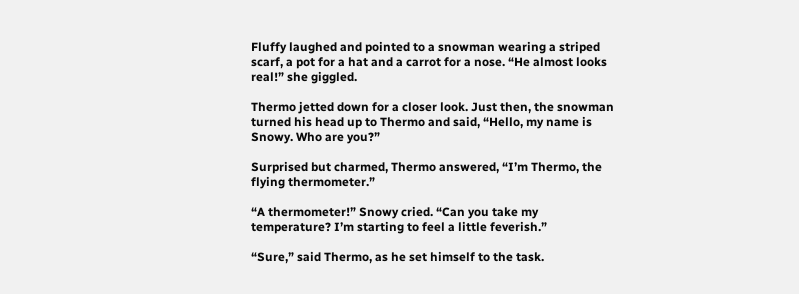Fluffy laughed and pointed to a snowman wearing a striped scarf, a pot for a hat and a carrot for a nose. “He almost looks real!” she giggled.

Thermo jetted down for a closer look. Just then, the snowman turned his head up to Thermo and said, “Hello, my name is Snowy. Who are you?”

Surprised but charmed, Thermo answered, “I’m Thermo, the flying thermometer.”

“A thermometer!” Snowy cried. “Can you take my temperature? I’m starting to feel a little feverish.”

“Sure,” said Thermo, as he set himself to the task.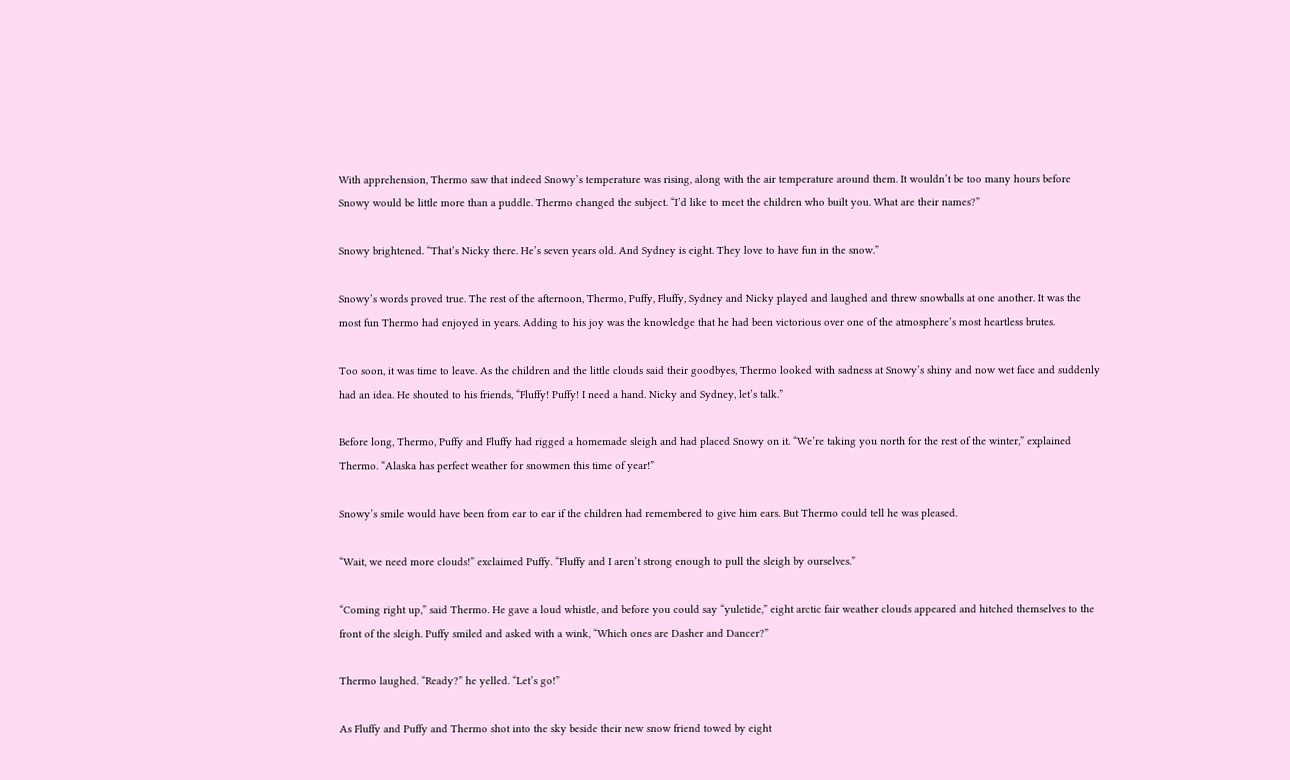With apprehension, Thermo saw that indeed Snowy’s temperature was rising, along with the air temperature around them. It wouldn’t be too many hours before Snowy would be little more than a puddle. Thermo changed the subject. “I’d like to meet the children who built you. What are their names?”

Snowy brightened. “That’s Nicky there. He’s seven years old. And Sydney is eight. They love to have fun in the snow.”

Snowy’s words proved true. The rest of the afternoon, Thermo, Puffy, Fluffy, Sydney and Nicky played and laughed and threw snowballs at one another. It was the most fun Thermo had enjoyed in years. Adding to his joy was the knowledge that he had been victorious over one of the atmosphere’s most heartless brutes.

Too soon, it was time to leave. As the children and the little clouds said their goodbyes, Thermo looked with sadness at Snowy’s shiny and now wet face and suddenly had an idea. He shouted to his friends, “Fluffy! Puffy! I need a hand. Nicky and Sydney, let’s talk.”

Before long, Thermo, Puffy and Fluffy had rigged a homemade sleigh and had placed Snowy on it. “We’re taking you north for the rest of the winter,” explained Thermo. “Alaska has perfect weather for snowmen this time of year!”

Snowy’s smile would have been from ear to ear if the children had remembered to give him ears. But Thermo could tell he was pleased.

“Wait, we need more clouds!” exclaimed Puffy. “Fluffy and I aren’t strong enough to pull the sleigh by ourselves.”

“Coming right up,” said Thermo. He gave a loud whistle, and before you could say “yuletide,” eight arctic fair weather clouds appeared and hitched themselves to the front of the sleigh. Puffy smiled and asked with a wink, “Which ones are Dasher and Dancer?”

Thermo laughed. “Ready?” he yelled. “Let’s go!”

As Fluffy and Puffy and Thermo shot into the sky beside their new snow friend towed by eight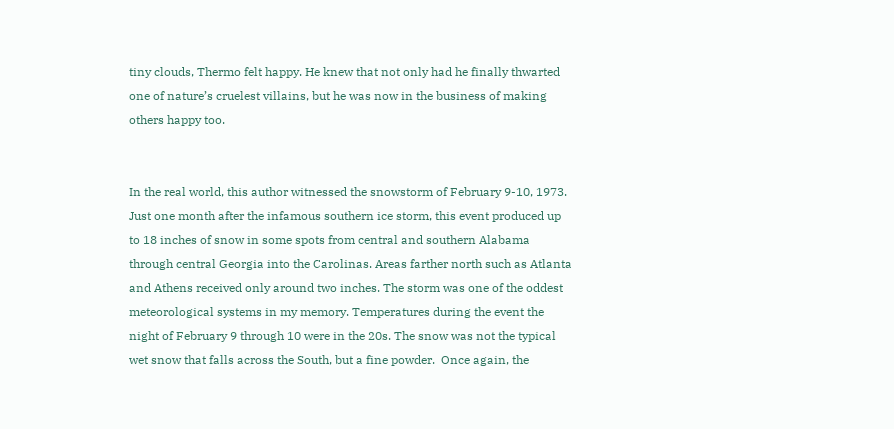tiny clouds, Thermo felt happy. He knew that not only had he finally thwarted one of nature’s cruelest villains, but he was now in the business of making others happy too.


In the real world, this author witnessed the snowstorm of February 9-10, 1973. Just one month after the infamous southern ice storm, this event produced up to 18 inches of snow in some spots from central and southern Alabama through central Georgia into the Carolinas. Areas farther north such as Atlanta and Athens received only around two inches. The storm was one of the oddest meteorological systems in my memory. Temperatures during the event the night of February 9 through 10 were in the 20s. The snow was not the typical wet snow that falls across the South, but a fine powder.  Once again, the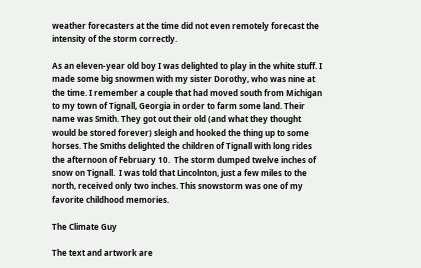weather forecasters at the time did not even remotely forecast the intensity of the storm correctly.

As an eleven-year old boy I was delighted to play in the white stuff. I made some big snowmen with my sister Dorothy, who was nine at the time. I remember a couple that had moved south from Michigan to my town of Tignall, Georgia in order to farm some land. Their name was Smith. They got out their old (and what they thought would be stored forever) sleigh and hooked the thing up to some horses. The Smiths delighted the children of Tignall with long rides the afternoon of February 10.  The storm dumped twelve inches of snow on Tignall.  I was told that Lincolnton, just a few miles to the north, received only two inches. This snowstorm was one of my favorite childhood memories.

The Climate Guy

The text and artwork are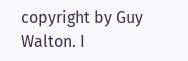copyright by Guy Walton. I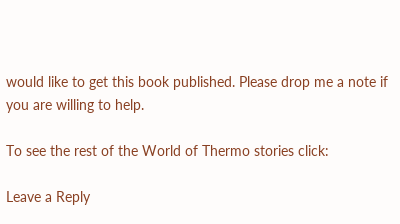would like to get this book published. Please drop me a note if you are willing to help.

To see the rest of the World of Thermo stories click:

Leave a Reply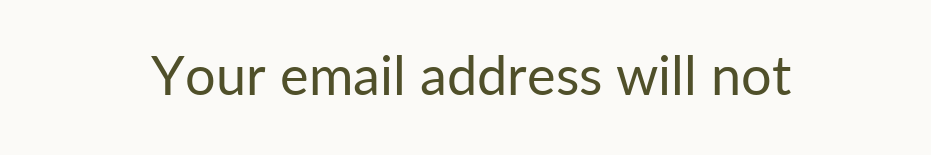Your email address will not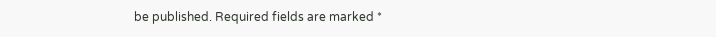be published. Required fields are marked *